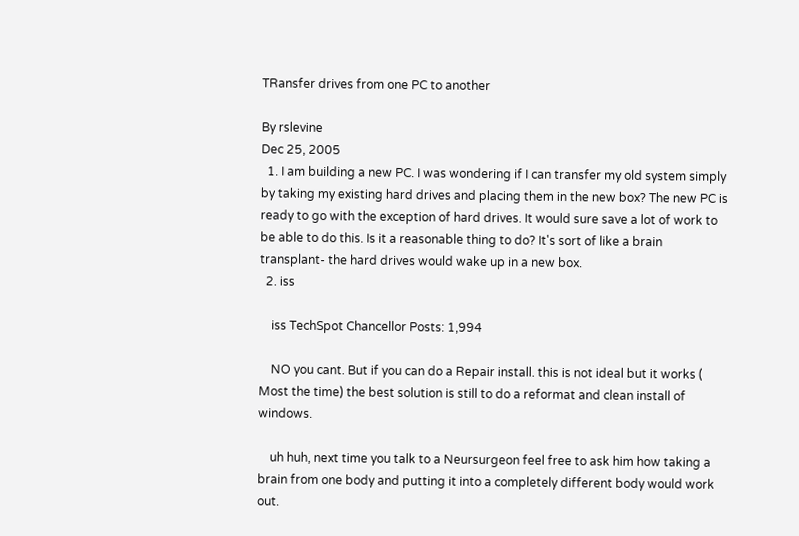TRansfer drives from one PC to another

By rslevine
Dec 25, 2005
  1. I am building a new PC. I was wondering if I can transfer my old system simply by taking my existing hard drives and placing them in the new box? The new PC is ready to go with the exception of hard drives. It would sure save a lot of work to be able to do this. Is it a reasonable thing to do? It's sort of like a brain transplant- the hard drives would wake up in a new box.
  2. iss

    iss TechSpot Chancellor Posts: 1,994

    NO you cant. But if you can do a Repair install. this is not ideal but it works ( Most the time) the best solution is still to do a reformat and clean install of windows.

    uh huh, next time you talk to a Neursurgeon feel free to ask him how taking a brain from one body and putting it into a completely different body would work out.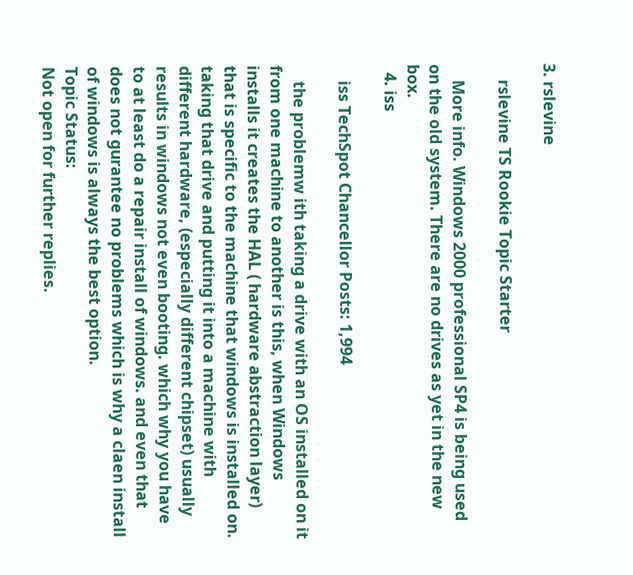3. rslevine

    rslevine TS Rookie Topic Starter

    More info. Windows 2000 professional SP4 is being used on the old system. There are no drives as yet in the new box.
  4. iss

    iss TechSpot Chancellor Posts: 1,994

    the problemw ith taking a drive with an OS installed on it from one machine to another is this, when Windows installs it creates the HAL ( hardware abstraction layer) that is specific to the machine that windows is installed on. taking that drive and putting it into a machine with different hardware, (especially different chipset) usually results in windows not even booting. which why you have to at least do a repair install of windows. and even that does not gurantee no problems which is why a claen install of windows is always the best option.
Topic Status:
Not open for further replies.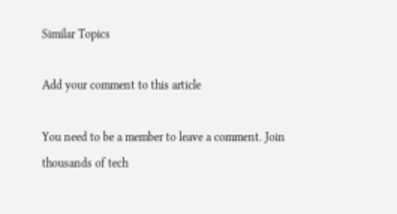Similar Topics

Add your comment to this article

You need to be a member to leave a comment. Join thousands of tech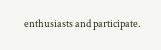enthusiasts and participate.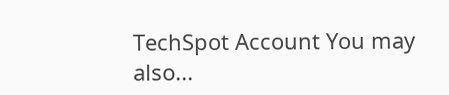TechSpot Account You may also...